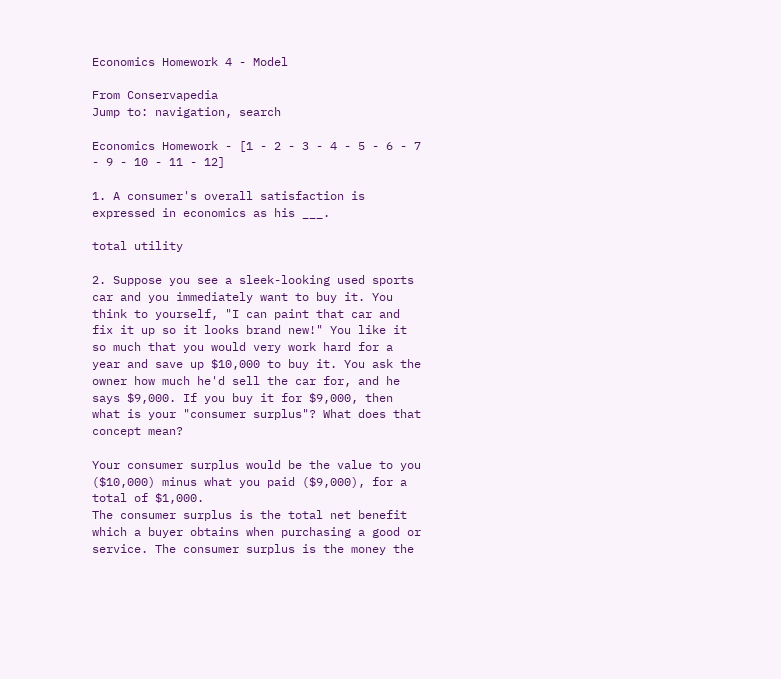Economics Homework 4 - Model

From Conservapedia
Jump to: navigation, search

Economics Homework - [1 - 2 - 3 - 4 - 5 - 6 - 7 - 9 - 10 - 11 - 12]

1. A consumer's overall satisfaction is expressed in economics as his ___.

total utility

2. Suppose you see a sleek-looking used sports car and you immediately want to buy it. You think to yourself, "I can paint that car and fix it up so it looks brand new!" You like it so much that you would very work hard for a year and save up $10,000 to buy it. You ask the owner how much he'd sell the car for, and he says $9,000. If you buy it for $9,000, then what is your "consumer surplus"? What does that concept mean?

Your consumer surplus would be the value to you ($10,000) minus what you paid ($9,000), for a total of $1,000.
The consumer surplus is the total net benefit which a buyer obtains when purchasing a good or service. The consumer surplus is the money the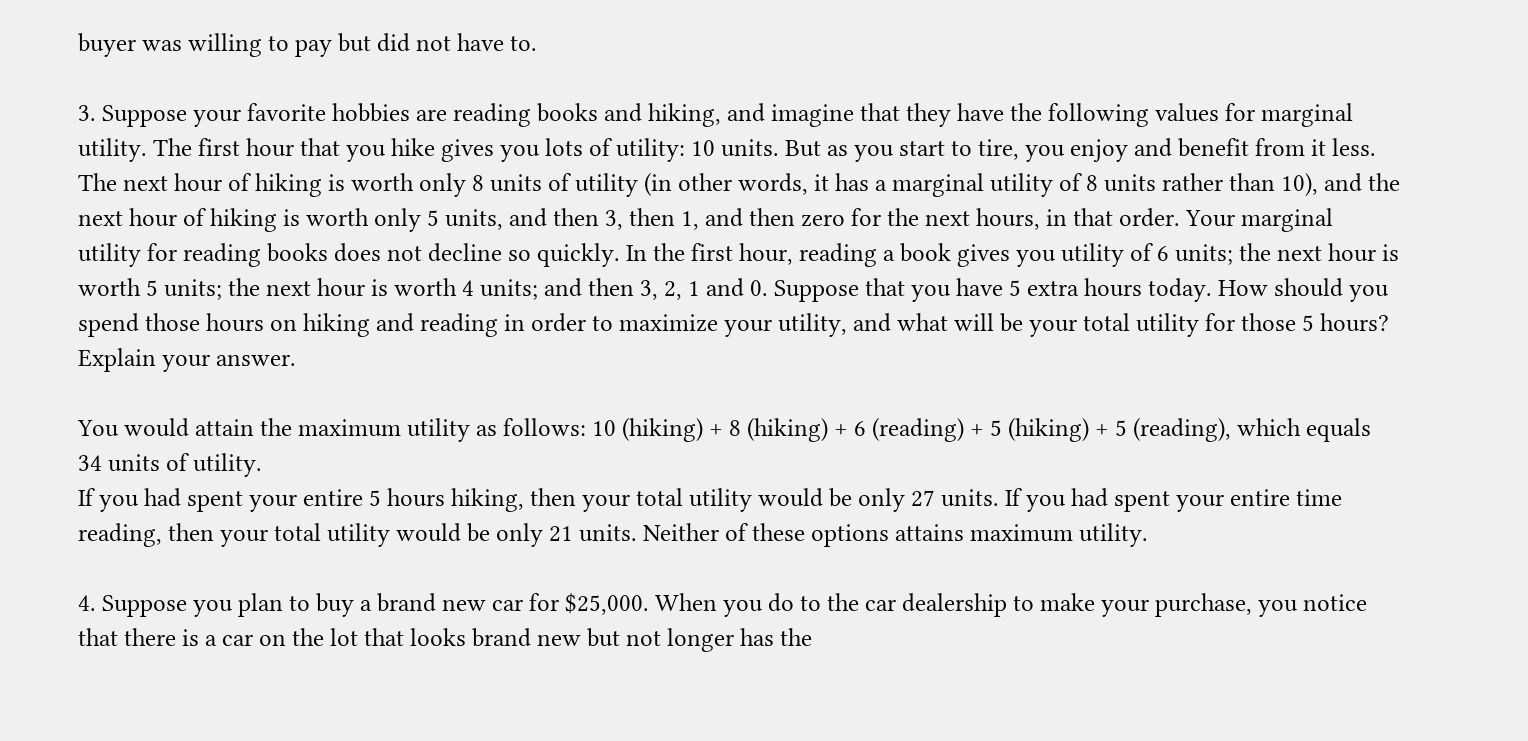buyer was willing to pay but did not have to.

3. Suppose your favorite hobbies are reading books and hiking, and imagine that they have the following values for marginal utility. The first hour that you hike gives you lots of utility: 10 units. But as you start to tire, you enjoy and benefit from it less. The next hour of hiking is worth only 8 units of utility (in other words, it has a marginal utility of 8 units rather than 10), and the next hour of hiking is worth only 5 units, and then 3, then 1, and then zero for the next hours, in that order. Your marginal utility for reading books does not decline so quickly. In the first hour, reading a book gives you utility of 6 units; the next hour is worth 5 units; the next hour is worth 4 units; and then 3, 2, 1 and 0. Suppose that you have 5 extra hours today. How should you spend those hours on hiking and reading in order to maximize your utility, and what will be your total utility for those 5 hours? Explain your answer.

You would attain the maximum utility as follows: 10 (hiking) + 8 (hiking) + 6 (reading) + 5 (hiking) + 5 (reading), which equals 34 units of utility.
If you had spent your entire 5 hours hiking, then your total utility would be only 27 units. If you had spent your entire time reading, then your total utility would be only 21 units. Neither of these options attains maximum utility.

4. Suppose you plan to buy a brand new car for $25,000. When you do to the car dealership to make your purchase, you notice that there is a car on the lot that looks brand new but not longer has the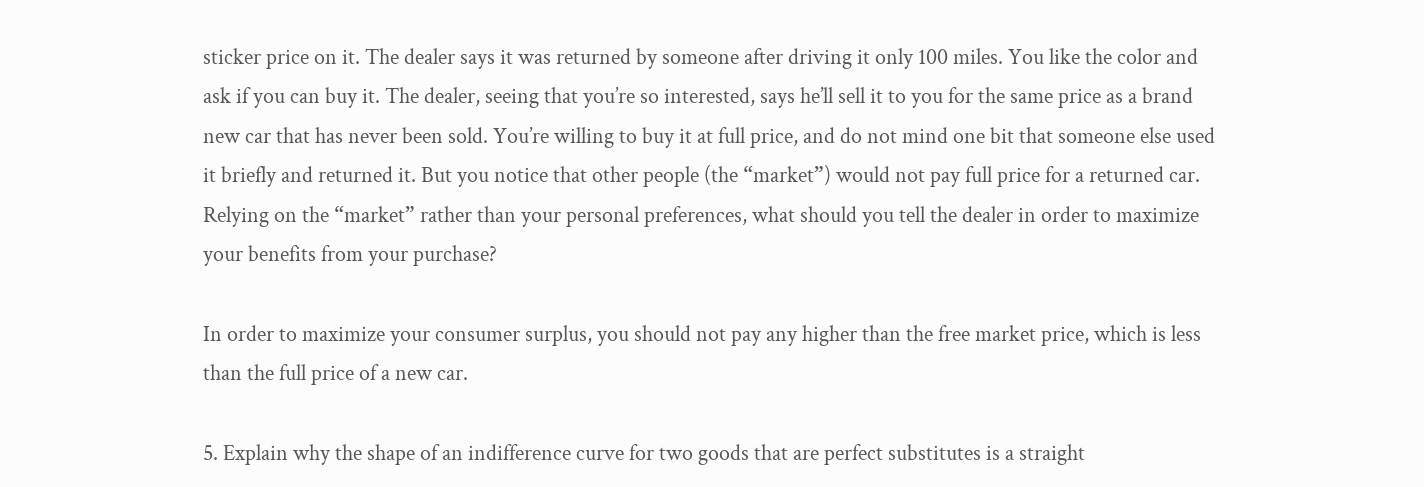sticker price on it. The dealer says it was returned by someone after driving it only 100 miles. You like the color and ask if you can buy it. The dealer, seeing that you’re so interested, says he’ll sell it to you for the same price as a brand new car that has never been sold. You’re willing to buy it at full price, and do not mind one bit that someone else used it briefly and returned it. But you notice that other people (the “market”) would not pay full price for a returned car. Relying on the “market” rather than your personal preferences, what should you tell the dealer in order to maximize your benefits from your purchase?

In order to maximize your consumer surplus, you should not pay any higher than the free market price, which is less than the full price of a new car.

5. Explain why the shape of an indifference curve for two goods that are perfect substitutes is a straight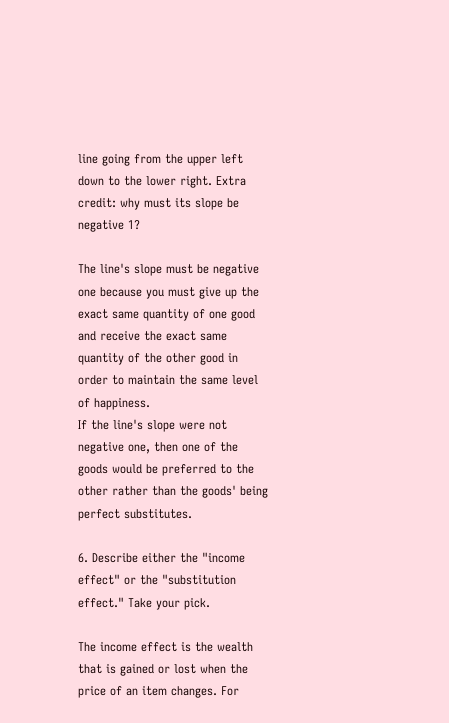line going from the upper left down to the lower right. Extra credit: why must its slope be negative 1?

The line's slope must be negative one because you must give up the exact same quantity of one good and receive the exact same quantity of the other good in order to maintain the same level of happiness.
If the line's slope were not negative one, then one of the goods would be preferred to the other rather than the goods' being perfect substitutes.

6. Describe either the "income effect" or the "substitution effect." Take your pick.

The income effect is the wealth that is gained or lost when the price of an item changes. For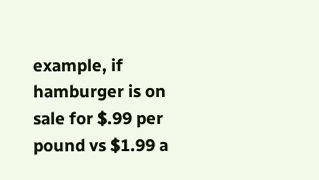example, if hamburger is on sale for $.99 per pound vs $1.99 a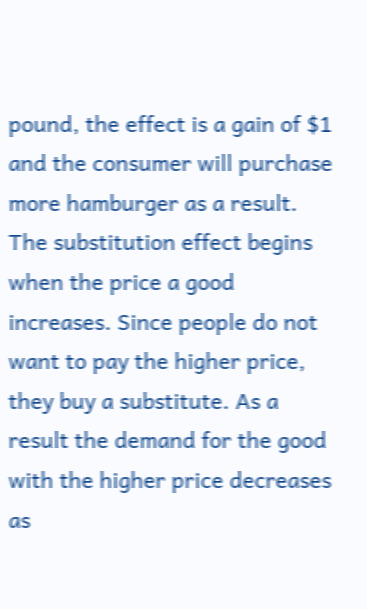pound, the effect is a gain of $1 and the consumer will purchase more hamburger as a result.
The substitution effect begins when the price a good increases. Since people do not want to pay the higher price, they buy a substitute. As a result the demand for the good with the higher price decreases as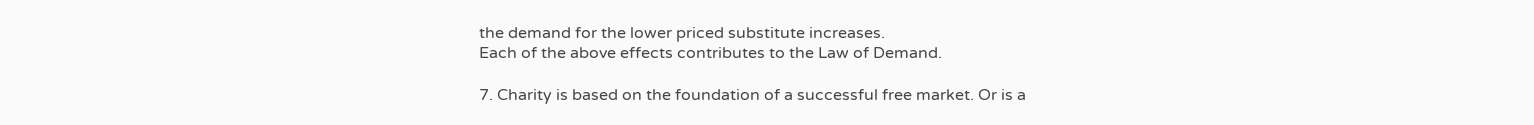the demand for the lower priced substitute increases.
Each of the above effects contributes to the Law of Demand.

7. Charity is based on the foundation of a successful free market. Or is a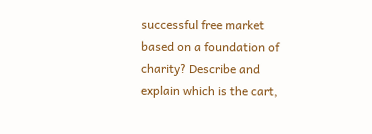successful free market based on a foundation of charity? Describe and explain which is the cart,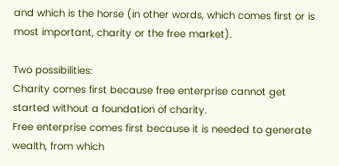and which is the horse (in other words, which comes first or is most important, charity or the free market).

Two possibilities:
Charity comes first because free enterprise cannot get started without a foundation of charity.
Free enterprise comes first because it is needed to generate wealth, from which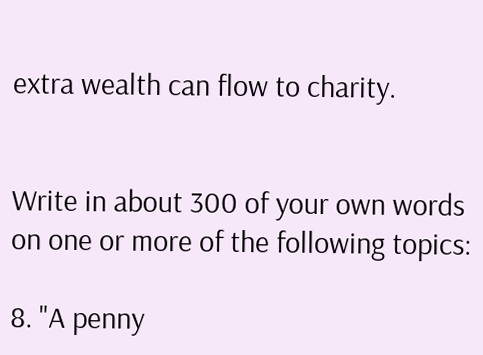extra wealth can flow to charity.


Write in about 300 of your own words on one or more of the following topics:

8. "A penny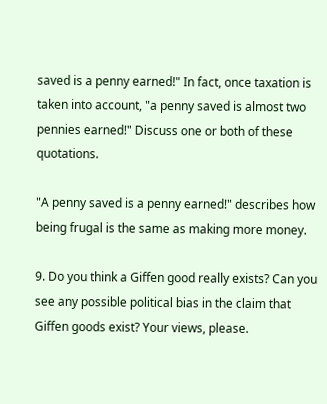saved is a penny earned!" In fact, once taxation is taken into account, "a penny saved is almost two pennies earned!" Discuss one or both of these quotations.

"A penny saved is a penny earned!" describes how being frugal is the same as making more money.

9. Do you think a Giffen good really exists? Can you see any possible political bias in the claim that Giffen goods exist? Your views, please.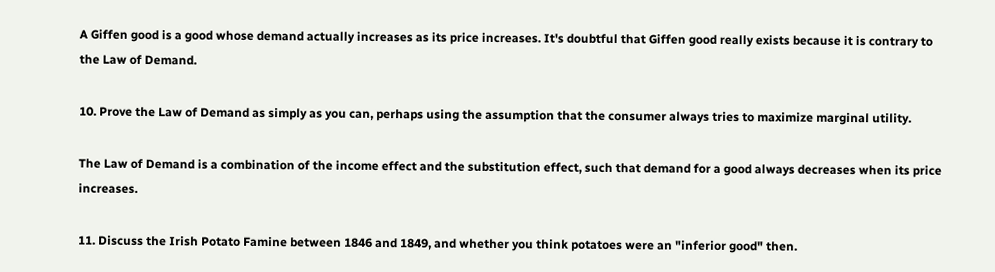A Giffen good is a good whose demand actually increases as its price increases. It's doubtful that Giffen good really exists because it is contrary to the Law of Demand.

10. Prove the Law of Demand as simply as you can, perhaps using the assumption that the consumer always tries to maximize marginal utility.

The Law of Demand is a combination of the income effect and the substitution effect, such that demand for a good always decreases when its price increases.

11. Discuss the Irish Potato Famine between 1846 and 1849, and whether you think potatoes were an "inferior good" then.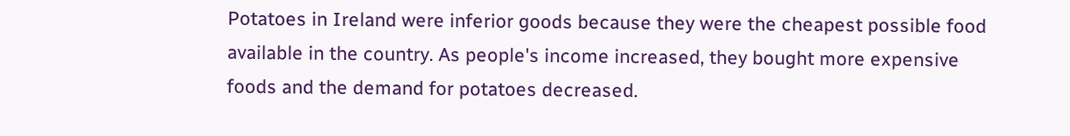Potatoes in Ireland were inferior goods because they were the cheapest possible food available in the country. As people's income increased, they bought more expensive foods and the demand for potatoes decreased.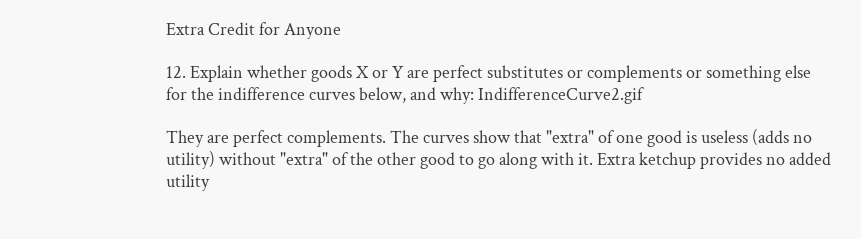Extra Credit for Anyone

12. Explain whether goods X or Y are perfect substitutes or complements or something else for the indifference curves below, and why: IndifferenceCurve2.gif

They are perfect complements. The curves show that "extra" of one good is useless (adds no utility) without "extra" of the other good to go along with it. Extra ketchup provides no added utility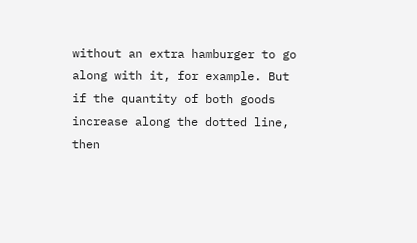without an extra hamburger to go along with it, for example. But if the quantity of both goods increase along the dotted line, then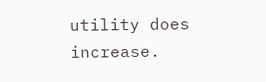utility does increase.